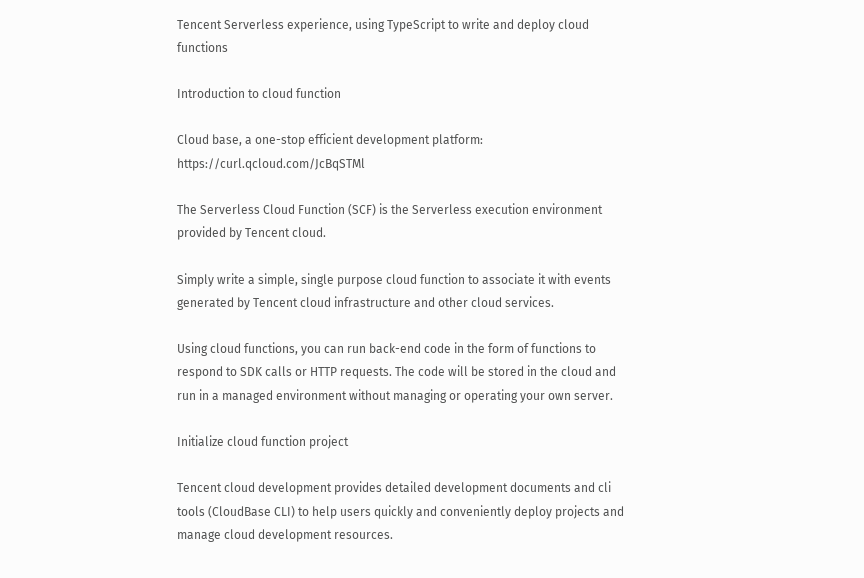Tencent Serverless experience, using TypeScript to write and deploy cloud functions

Introduction to cloud function

Cloud base, a one-stop efficient development platform: https://curl.qcloud.com/JcBqSTMl

The Serverless Cloud Function (SCF) is the Serverless execution environment provided by Tencent cloud.

Simply write a simple, single purpose cloud function to associate it with events generated by Tencent cloud infrastructure and other cloud services.

Using cloud functions, you can run back-end code in the form of functions to respond to SDK calls or HTTP requests. The code will be stored in the cloud and run in a managed environment without managing or operating your own server.

Initialize cloud function project

Tencent cloud development provides detailed development documents and cli tools (CloudBase CLI) to help users quickly and conveniently deploy projects and manage cloud development resources.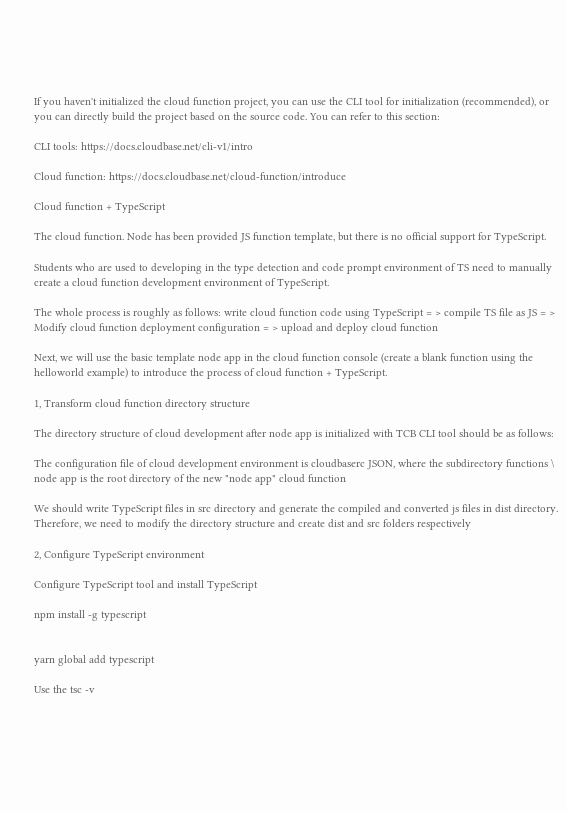If you haven't initialized the cloud function project, you can use the CLI tool for initialization (recommended), or you can directly build the project based on the source code. You can refer to this section:

CLI tools: https://docs.cloudbase.net/cli-v1/intro

Cloud function: https://docs.cloudbase.net/cloud-function/introduce

Cloud function + TypeScript

The cloud function. Node has been provided JS function template, but there is no official support for TypeScript.

Students who are used to developing in the type detection and code prompt environment of TS need to manually create a cloud function development environment of TypeScript.

The whole process is roughly as follows: write cloud function code using TypeScript = > compile TS file as JS = > Modify cloud function deployment configuration = > upload and deploy cloud function

Next, we will use the basic template node app in the cloud function console (create a blank function using the helloworld example) to introduce the process of cloud function + TypeScript.

1, Transform cloud function directory structure

The directory structure of cloud development after node app is initialized with TCB CLI tool should be as follows:

The configuration file of cloud development environment is cloudbaserc JSON, where the subdirectory functions \ node app is the root directory of the new "node app" cloud function

We should write TypeScript files in src directory and generate the compiled and converted js files in dist directory. Therefore, we need to modify the directory structure and create dist and src folders respectively

2, Configure TypeScript environment

Configure TypeScript tool and install TypeScript

npm install -g typescript


yarn global add typescript

Use the tsc -v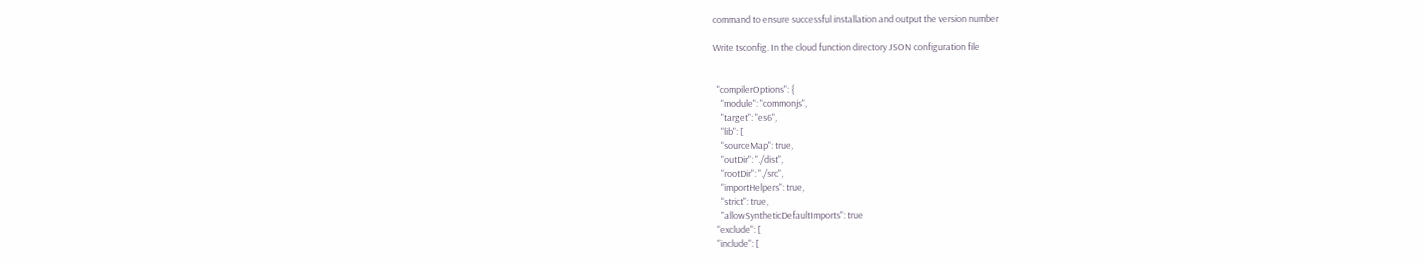command to ensure successful installation and output the version number

Write tsconfig. In the cloud function directory JSON configuration file


  "compilerOptions": {
    "module": "commonjs",
    "target": "es6",
    "lib": [
    "sourceMap": true,
    "outDir": "./dist",
    "rootDir": "./src",
    "importHelpers": true,
    "strict": true,
    "allowSyntheticDefaultImports": true
  "exclude": [
  "include": [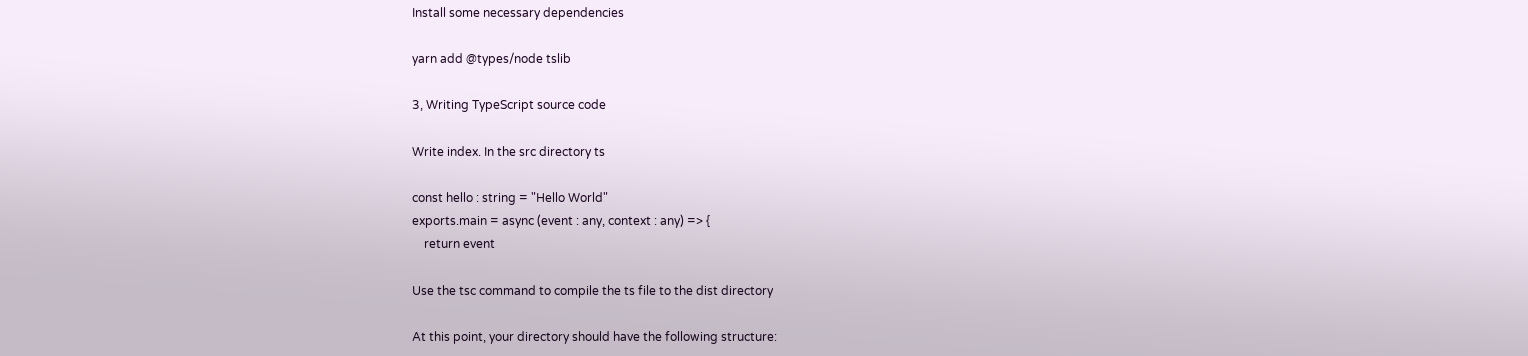Install some necessary dependencies

yarn add @types/node tslib

3, Writing TypeScript source code

Write index. In the src directory ts

const hello : string = "Hello World"
exports.main = async (event : any, context : any) => {
    return event

Use the tsc command to compile the ts file to the dist directory

At this point, your directory should have the following structure: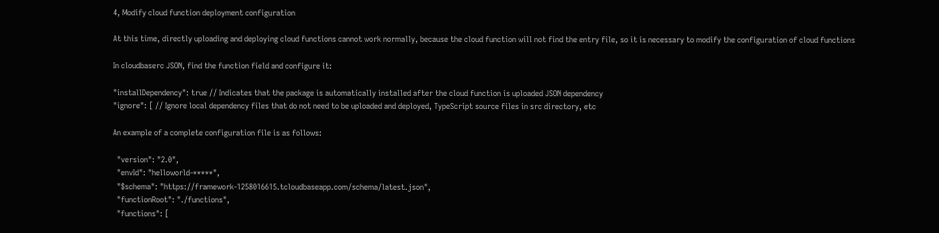4, Modify cloud function deployment configuration

At this time, directly uploading and deploying cloud functions cannot work normally, because the cloud function will not find the entry file, so it is necessary to modify the configuration of cloud functions

In cloudbaserc JSON, find the function field and configure it:

"installDependency": true // Indicates that the package is automatically installed after the cloud function is uploaded JSON dependency
"ignore": [ // Ignore local dependency files that do not need to be uploaded and deployed, TypeScript source files in src directory, etc

An example of a complete configuration file is as follows:

  "version": "2.0",
  "envId": "helloworld-*****",
  "$schema": "https://framework-1258016615.tcloudbaseapp.com/schema/latest.json",
  "functionRoot": "./functions",
  "functions": [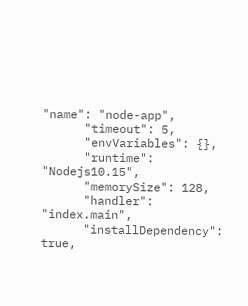"name": "node-app",
      "timeout": 5,
      "envVariables": {},
      "runtime": "Nodejs10.15",
      "memorySize": 128,
      "handler": "index.main",
      "installDependency": true,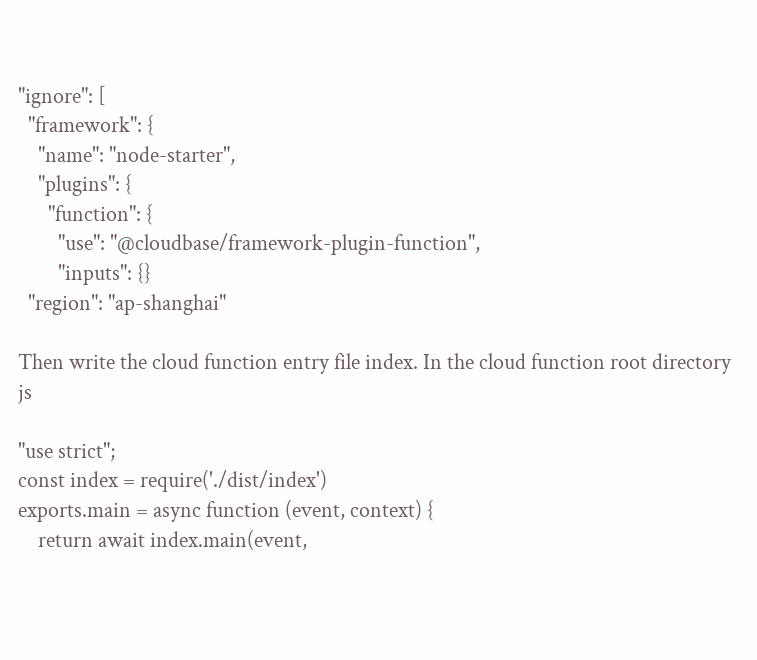"ignore": [
  "framework": {
    "name": "node-starter",
    "plugins": {
      "function": {
        "use": "@cloudbase/framework-plugin-function",
        "inputs": {}
  "region": "ap-shanghai"

Then write the cloud function entry file index. In the cloud function root directory js

"use strict";
const index = require('./dist/index')
exports.main = async function (event, context) {
    return await index.main(event,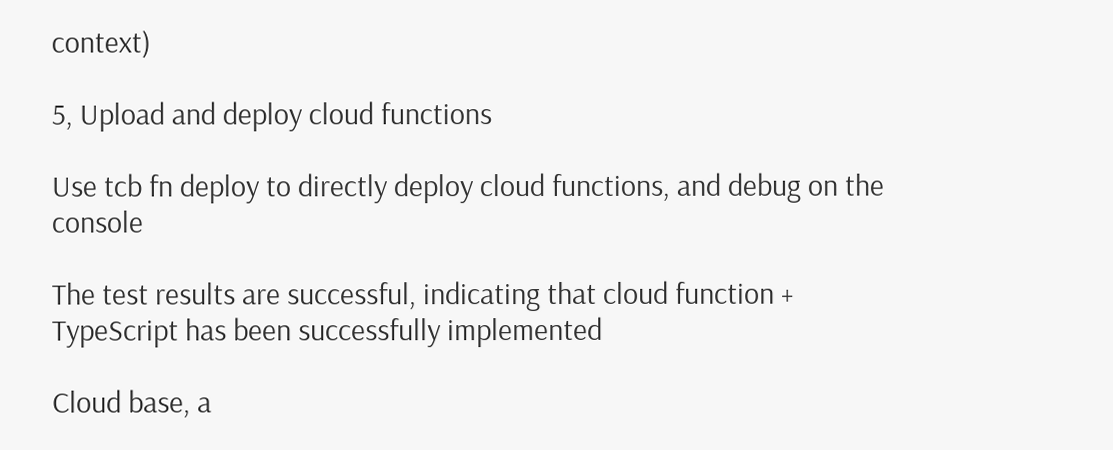context)

5, Upload and deploy cloud functions

Use tcb fn deploy to directly deploy cloud functions, and debug on the console

The test results are successful, indicating that cloud function + TypeScript has been successfully implemented

Cloud base, a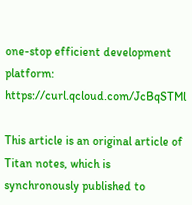one-stop efficient development platform: https://curl.qcloud.com/JcBqSTMl

This article is an original article of Titan notes, which is synchronously published to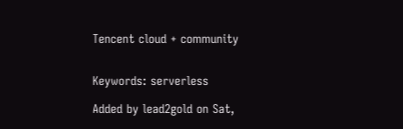Tencent cloud + community


Keywords: serverless

Added by lead2gold on Sat,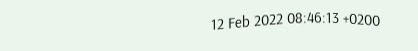12 Feb 2022 08:46:13 +0200